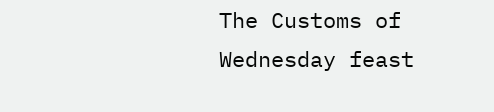The Customs of Wednesday feast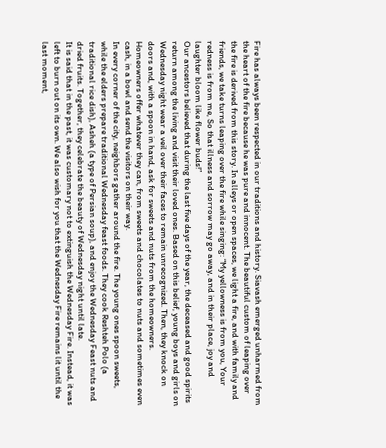Fire has always been respected in our traditions and history. Siavash emerged unharmed from the heart of the fire because he was pure and innocent. The beautiful custom of leaping over the fire is derived from this story. In alleys or open spaces, we light a fire, and with family and friends, we take turns leaping over the fire while singing: “My yellowness is from you, Your redness is from me, So that illness and sorrow may go away, and in their place, joy and laughter bloom like flower buds!”
Our ancestors believed that during the last five days of the year, the deceased and good spirits return among the living and visit their loved ones. Based on this belief, young boys and girls on Wednesday night wear a veil over their faces to remain unrecognized. Then, they knock on doors and, with a spoon in hand, ask for sweets and nuts from the homeowners.
Homeowners offer whatever they can, from sweets and chocolates to nuts and sometimes even cash, in a bowl and send the visitors on their way.
In every corner of the city, neighbors gather around the fire. The young ones spoon sweets, while the elders prepare traditional Wednesday feast foods. They cook Reshteh Polo (a traditional rice dish), Asheh (a type of Persian soup), and enjoy the Wednesday Feast nuts and dried fruits. Together, they celebrate the beauty of Wednesday night until late.
It is said that in the past, it was customary not to extinguish the Wednesday Fire. Instead, it was left to burn out on its own. We also wish for you that the Wednesday Fire remains lit until the last moment,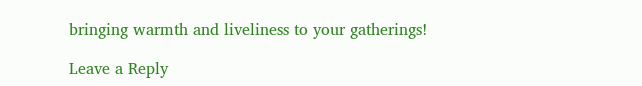bringing warmth and liveliness to your gatherings!

Leave a Reply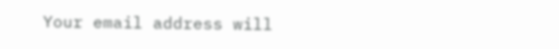Your email address will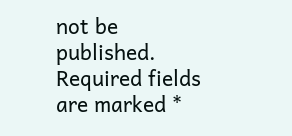not be published. Required fields are marked *